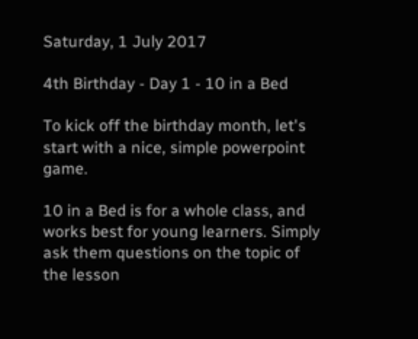Saturday, 1 July 2017

4th Birthday - Day 1 - 10 in a Bed

To kick off the birthday month, let's start with a nice, simple powerpoint game.

10 in a Bed is for a whole class, and works best for young learners. Simply ask them questions on the topic of the lesson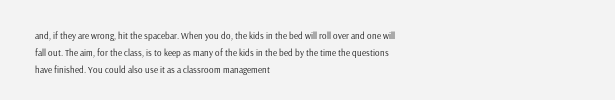and, if they are wrong, hit the spacebar. When you do, the kids in the bed will roll over and one will fall out. The aim, for the class, is to keep as many of the kids in the bed by the time the questions have finished. You could also use it as a classroom management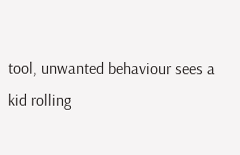tool, unwanted behaviour sees a kid rolling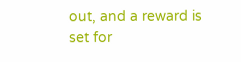out, and a reward is set for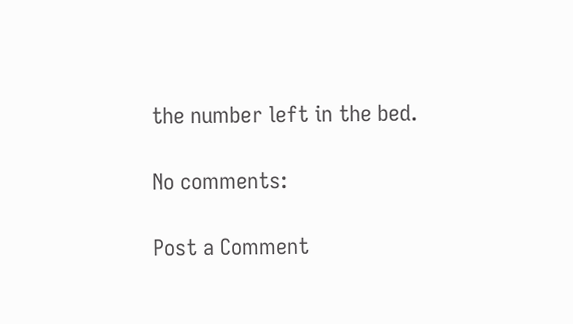the number left in the bed.

No comments:

Post a Comment